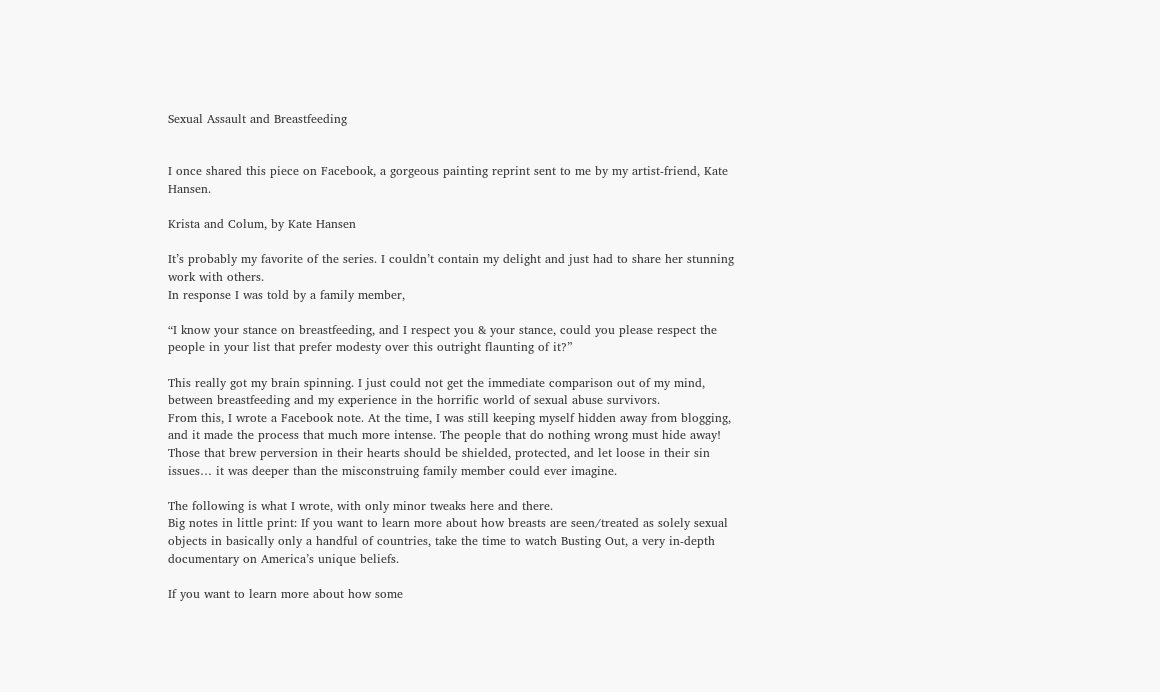Sexual Assault and Breastfeeding


I once shared this piece on Facebook, a gorgeous painting reprint sent to me by my artist-friend, Kate Hansen.

Krista and Colum, by Kate Hansen

It’s probably my favorite of the series. I couldn’t contain my delight and just had to share her stunning work with others.
In response I was told by a family member,

“I know your stance on breastfeeding, and I respect you & your stance, could you please respect the people in your list that prefer modesty over this outright flaunting of it?”

This really got my brain spinning. I just could not get the immediate comparison out of my mind, between breastfeeding and my experience in the horrific world of sexual abuse survivors.
From this, I wrote a Facebook note. At the time, I was still keeping myself hidden away from blogging, and it made the process that much more intense. The people that do nothing wrong must hide away! Those that brew perversion in their hearts should be shielded, protected, and let loose in their sin issues… it was deeper than the misconstruing family member could ever imagine.

The following is what I wrote, with only minor tweaks here and there.
Big notes in little print: If you want to learn more about how breasts are seen/treated as solely sexual objects in basically only a handful of countries, take the time to watch Busting Out, a very in-depth documentary on America’s unique beliefs.

If you want to learn more about how some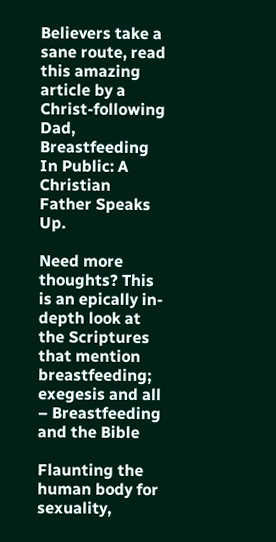Believers take a sane route, read this amazing article by a Christ-following Dad, Breastfeeding In Public: A Christian Father Speaks Up.

Need more thoughts? This is an epically in-depth look at the Scriptures that mention breastfeeding; exegesis and all – Breastfeeding and the Bible

Flaunting the human body for sexuality,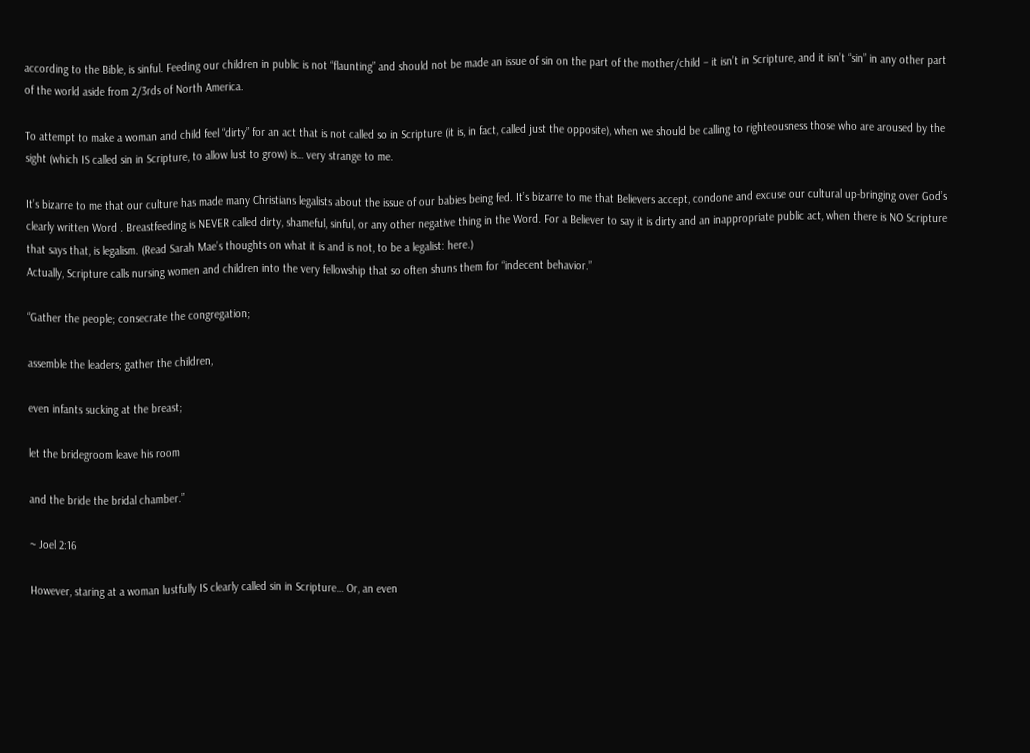according to the Bible, is sinful. Feeding our children in public is not “flaunting” and should not be made an issue of sin on the part of the mother/child – it isn’t in Scripture, and it isn’t “sin” in any other part of the world aside from 2/3rds of North America.

To attempt to make a woman and child feel “dirty” for an act that is not called so in Scripture (it is, in fact, called just the opposite), when we should be calling to righteousness those who are aroused by the sight (which IS called sin in Scripture, to allow lust to grow) is… very strange to me.

It’s bizarre to me that our culture has made many Christians legalists about the issue of our babies being fed. It’s bizarre to me that Believers accept, condone and excuse our cultural up-bringing over God’s clearly written Word . Breastfeeding is NEVER called dirty, shameful, sinful, or any other negative thing in the Word. For a Believer to say it is dirty and an inappropriate public act, when there is NO Scripture that says that, is legalism. (Read Sarah Mae’s thoughts on what it is and is not, to be a legalist: here.)
Actually, Scripture calls nursing women and children into the very fellowship that so often shuns them for “indecent behavior.”

“Gather the people; consecrate the congregation;

assemble the leaders; gather the children,

even infants sucking at the breast;

let the bridegroom leave his room

and the bride the bridal chamber.”

~ Joel 2:16

However, staring at a woman lustfully IS clearly called sin in Scripture… Or, an even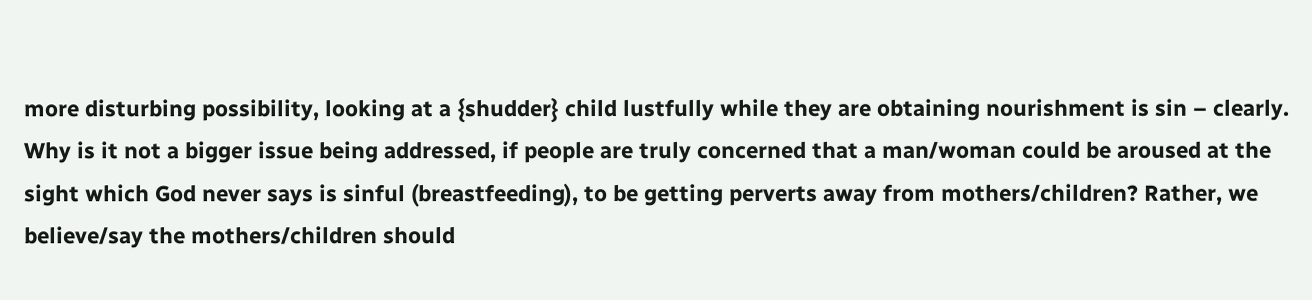more disturbing possibility, looking at a {shudder} child lustfully while they are obtaining nourishment is sin – clearly. Why is it not a bigger issue being addressed, if people are truly concerned that a man/woman could be aroused at the sight which God never says is sinful (breastfeeding), to be getting perverts away from mothers/children? Rather, we believe/say the mothers/children should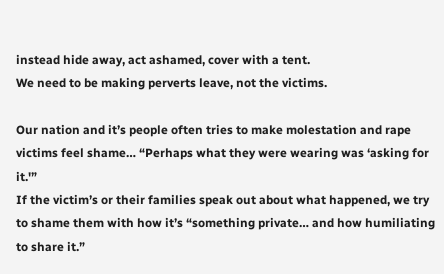instead hide away, act ashamed, cover with a tent.
We need to be making perverts leave, not the victims.

Our nation and it’s people often tries to make molestation and rape victims feel shame… “Perhaps what they were wearing was ‘asking for it.'”
If the victim’s or their families speak out about what happened, we try to shame them with how it’s “something private… and how humiliating to share it.”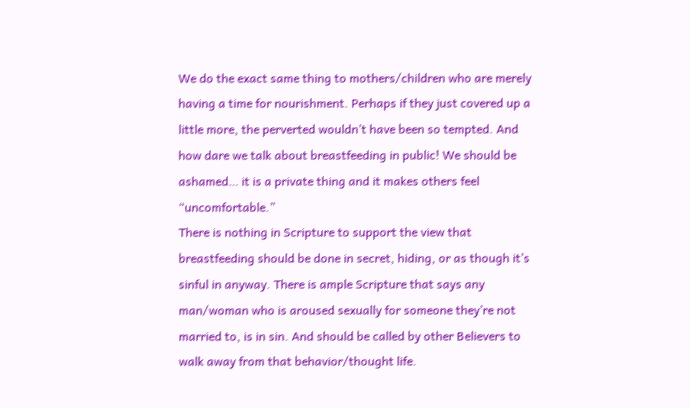We do the exact same thing to mothers/children who are merely having a time for nourishment. Perhaps if they just covered up a little more, the perverted wouldn’t have been so tempted. And how dare we talk about breastfeeding in public! We should be ashamed… it is a private thing and it makes others feel “uncomfortable.”
There is nothing in Scripture to support the view that breastfeeding should be done in secret, hiding, or as though it’s sinful in anyway. There is ample Scripture that says any man/woman who is aroused sexually for someone they’re not married to, is in sin. And should be called by other Believers to walk away from that behavior/thought life.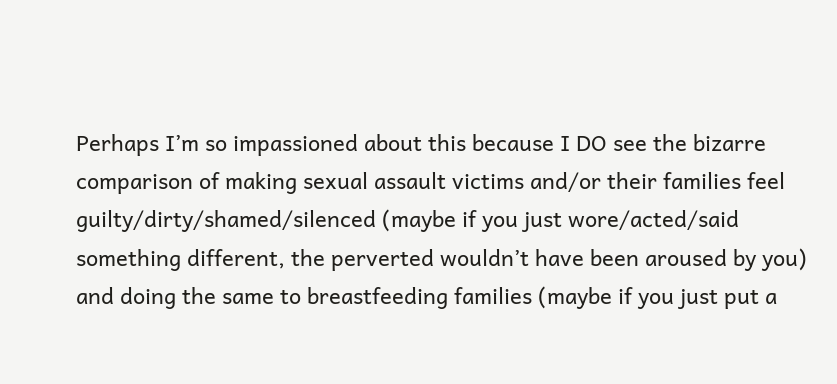Perhaps I’m so impassioned about this because I DO see the bizarre comparison of making sexual assault victims and/or their families feel guilty/dirty/shamed/silenced (maybe if you just wore/acted/said  something different, the perverted wouldn’t have been aroused by you) and doing the same to breastfeeding families (maybe if you just put a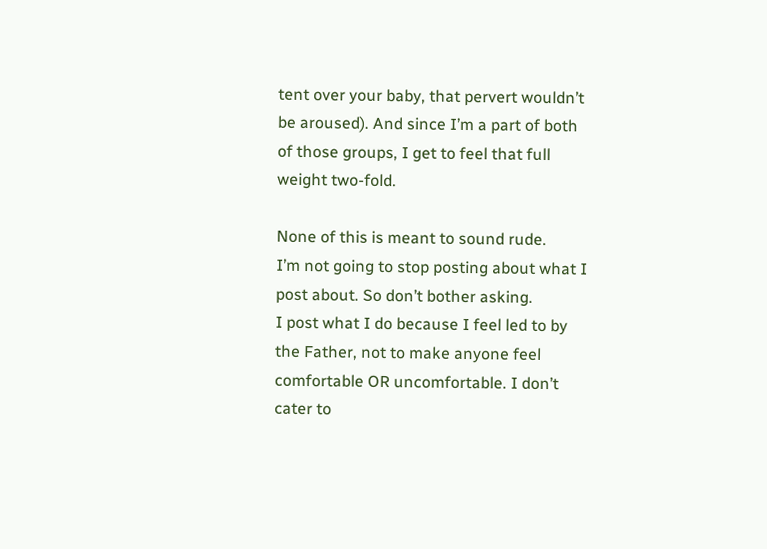tent over your baby, that pervert wouldn’t be aroused). And since I’m a part of both of those groups, I get to feel that full weight two-fold.

None of this is meant to sound rude.
I’m not going to stop posting about what I post about. So don’t bother asking.
I post what I do because I feel led to by the Father, not to make anyone feel comfortable OR uncomfortable. I don’t cater to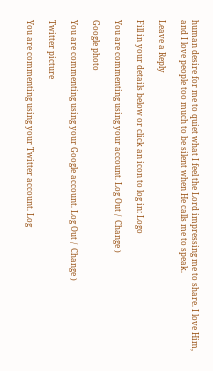human desire for me to quiet what I feel the Lord impressing me to share. I love Him, and I love people too much to be silent when He calls me to speak.

Leave a Reply

Fill in your details below or click an icon to log in: Logo

You are commenting using your account. Log Out /  Change )

Google photo

You are commenting using your Google account. Log Out /  Change )

Twitter picture

You are commenting using your Twitter account. Log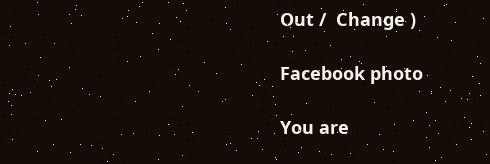Out /  Change )

Facebook photo

You are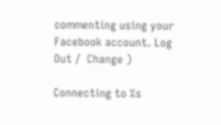commenting using your Facebook account. Log Out /  Change )

Connecting to %s